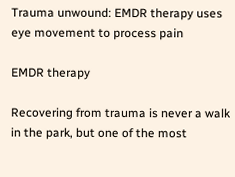Trauma unwound: EMDR therapy uses eye movement to process pain

EMDR therapy

Recovering from trauma is never a walk in the park, but one of the most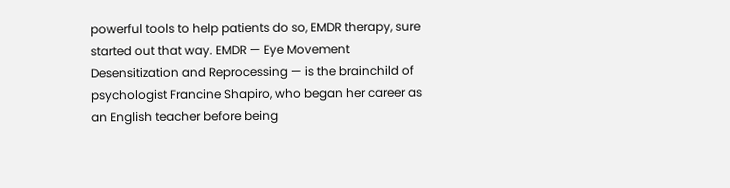powerful tools to help patients do so, EMDR therapy, sure started out that way. EMDR — Eye Movement Desensitization and Reprocessing — is the brainchild of psychologist Francine Shapiro, who began her career as an English teacher before being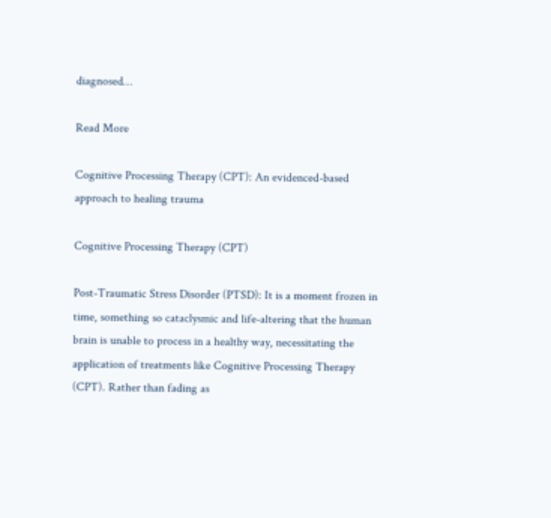diagnosed…

Read More

Cognitive Processing Therapy (CPT): An evidenced-based approach to healing trauma

Cognitive Processing Therapy (CPT)

Post-Traumatic Stress Disorder (PTSD): It is a moment frozen in time, something so cataclysmic and life-altering that the human brain is unable to process in a healthy way, necessitating the application of treatments like Cognitive Processing Therapy (CPT). Rather than fading as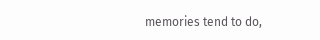memories tend to do,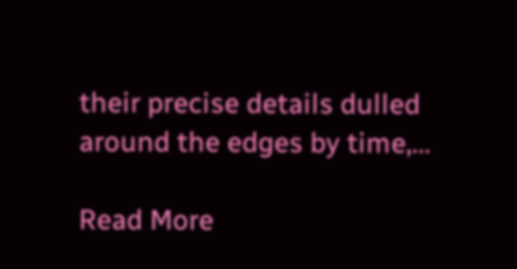their precise details dulled around the edges by time,…

Read More